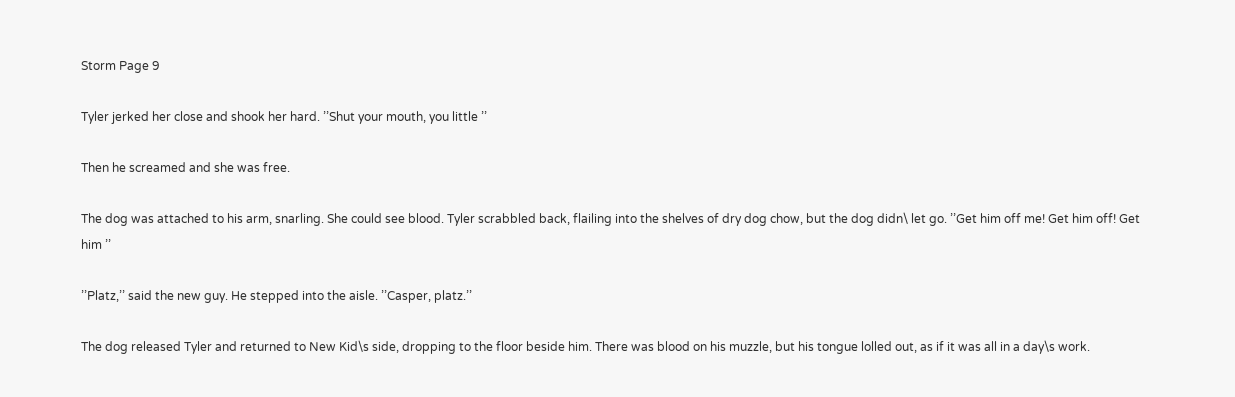Storm Page 9

Tyler jerked her close and shook her hard. ’’Shut your mouth, you little ’’

Then he screamed and she was free.

The dog was attached to his arm, snarling. She could see blood. Tyler scrabbled back, flailing into the shelves of dry dog chow, but the dog didn\ let go. ’’Get him off me! Get him off! Get him ’’

’’Platz,’’ said the new guy. He stepped into the aisle. ’’Casper, platz.’’

The dog released Tyler and returned to New Kid\s side, dropping to the floor beside him. There was blood on his muzzle, but his tongue lolled out, as if it was all in a day\s work.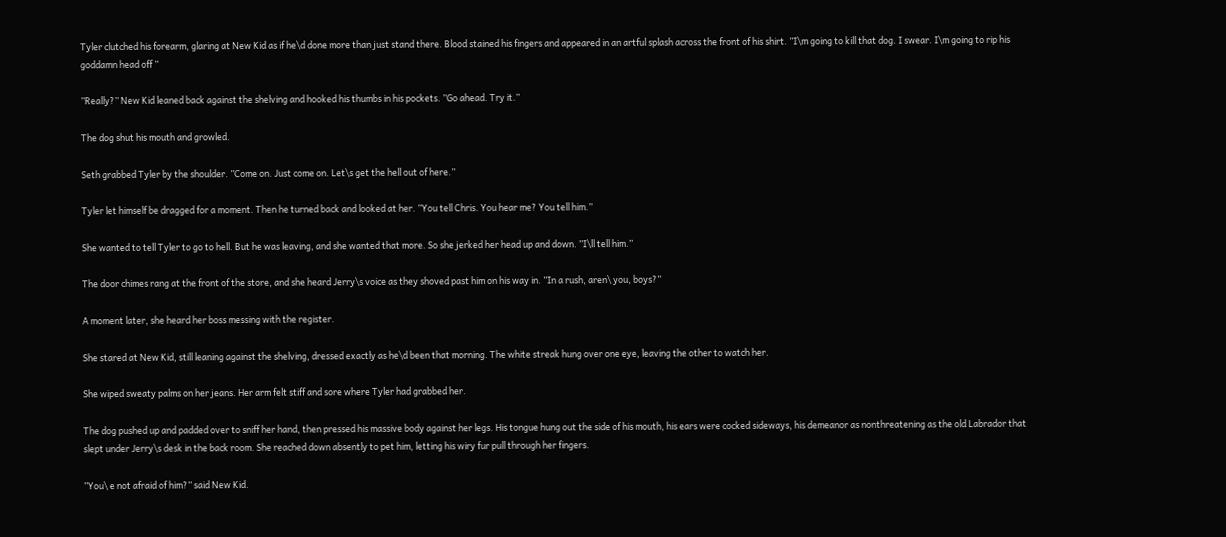Tyler clutched his forearm, glaring at New Kid as if he\d done more than just stand there. Blood stained his fingers and appeared in an artful splash across the front of his shirt. ’’I\m going to kill that dog. I swear. I\m going to rip his goddamn head off ’’

’’Really?’’ New Kid leaned back against the shelving and hooked his thumbs in his pockets. ’’Go ahead. Try it.’’

The dog shut his mouth and growled.

Seth grabbed Tyler by the shoulder. ’’Come on. Just come on. Let\s get the hell out of here.’’

Tyler let himself be dragged for a moment. Then he turned back and looked at her. ’’You tell Chris. You hear me? You tell him.’’

She wanted to tell Tyler to go to hell. But he was leaving, and she wanted that more. So she jerked her head up and down. ’’I\ll tell him.’’

The door chimes rang at the front of the store, and she heard Jerry\s voice as they shoved past him on his way in. ’’In a rush, aren\ you, boys?’’

A moment later, she heard her boss messing with the register.

She stared at New Kid, still leaning against the shelving, dressed exactly as he\d been that morning. The white streak hung over one eye, leaving the other to watch her.

She wiped sweaty palms on her jeans. Her arm felt stiff and sore where Tyler had grabbed her.

The dog pushed up and padded over to sniff her hand, then pressed his massive body against her legs. His tongue hung out the side of his mouth, his ears were cocked sideways, his demeanor as nonthreatening as the old Labrador that slept under Jerry\s desk in the back room. She reached down absently to pet him, letting his wiry fur pull through her fingers.

’’You\ e not afraid of him?’’ said New Kid.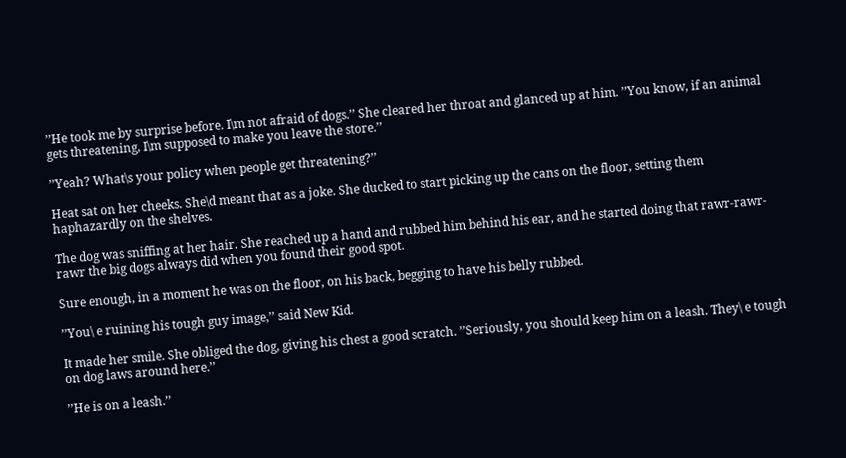’’He took me by surprise before. I\m not afraid of dogs.’’ She cleared her throat and glanced up at him. ’’You know, if an animal gets threatening, I\m supposed to make you leave the store.’’

’’Yeah? What\s your policy when people get threatening?’’

Heat sat on her cheeks. She\d meant that as a joke. She ducked to start picking up the cans on the floor, setting them haphazardly on the shelves.

The dog was sniffing at her hair. She reached up a hand and rubbed him behind his ear, and he started doing that rawr-rawr-rawr the big dogs always did when you found their good spot.

Sure enough, in a moment he was on the floor, on his back, begging to have his belly rubbed.

’’You\ e ruining his tough guy image,’’ said New Kid.

It made her smile. She obliged the dog, giving his chest a good scratch. ’’Seriously, you should keep him on a leash. They\ e tough on dog laws around here.’’

’’He is on a leash.’’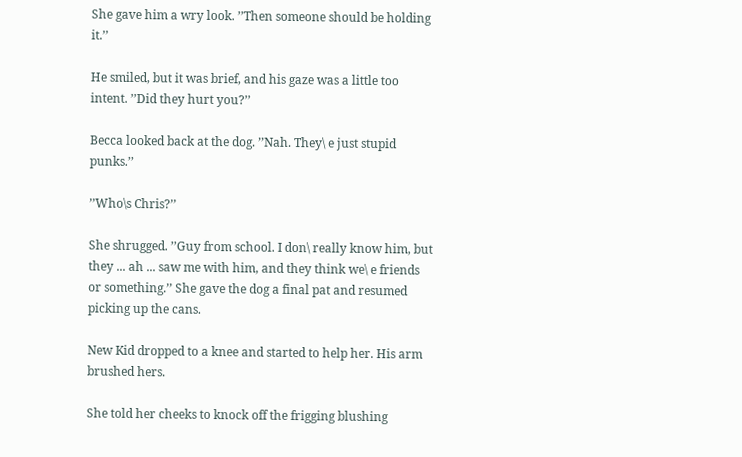She gave him a wry look. ’’Then someone should be holding it.’’

He smiled, but it was brief, and his gaze was a little too intent. ’’Did they hurt you?’’

Becca looked back at the dog. ’’Nah. They\ e just stupid punks.’’

’’Who\s Chris?’’

She shrugged. ’’Guy from school. I don\ really know him, but they ... ah ... saw me with him, and they think we\ e friends or something.’’ She gave the dog a final pat and resumed picking up the cans.

New Kid dropped to a knee and started to help her. His arm brushed hers.

She told her cheeks to knock off the frigging blushing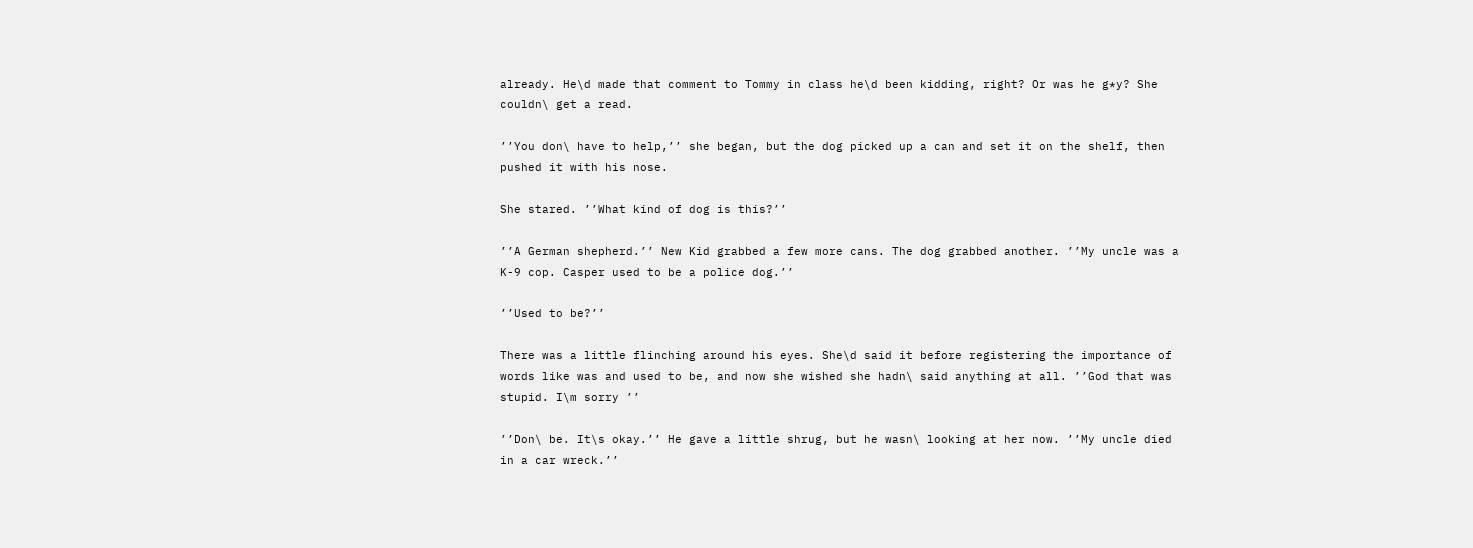already. He\d made that comment to Tommy in class he\d been kidding, right? Or was he g*y? She couldn\ get a read.

’’You don\ have to help,’’ she began, but the dog picked up a can and set it on the shelf, then pushed it with his nose.

She stared. ’’What kind of dog is this?’’

’’A German shepherd.’’ New Kid grabbed a few more cans. The dog grabbed another. ’’My uncle was a K-9 cop. Casper used to be a police dog.’’

’’Used to be?’’

There was a little flinching around his eyes. She\d said it before registering the importance of words like was and used to be, and now she wished she hadn\ said anything at all. ’’God that was stupid. I\m sorry ’’

’’Don\ be. It\s okay.’’ He gave a little shrug, but he wasn\ looking at her now. ’’My uncle died in a car wreck.’’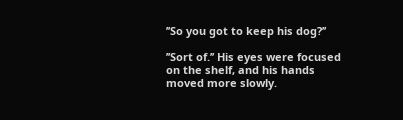’’So you got to keep his dog?’’

’’Sort of.’’ His eyes were focused on the shelf, and his hands moved more slowly.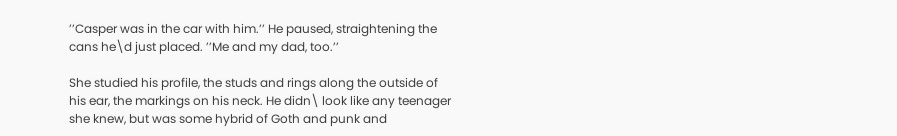’’Casper was in the car with him.’’ He paused, straightening the cans he\d just placed. ’’Me and my dad, too.’’

She studied his profile, the studs and rings along the outside of his ear, the markings on his neck. He didn\ look like any teenager she knew, but was some hybrid of Goth and punk and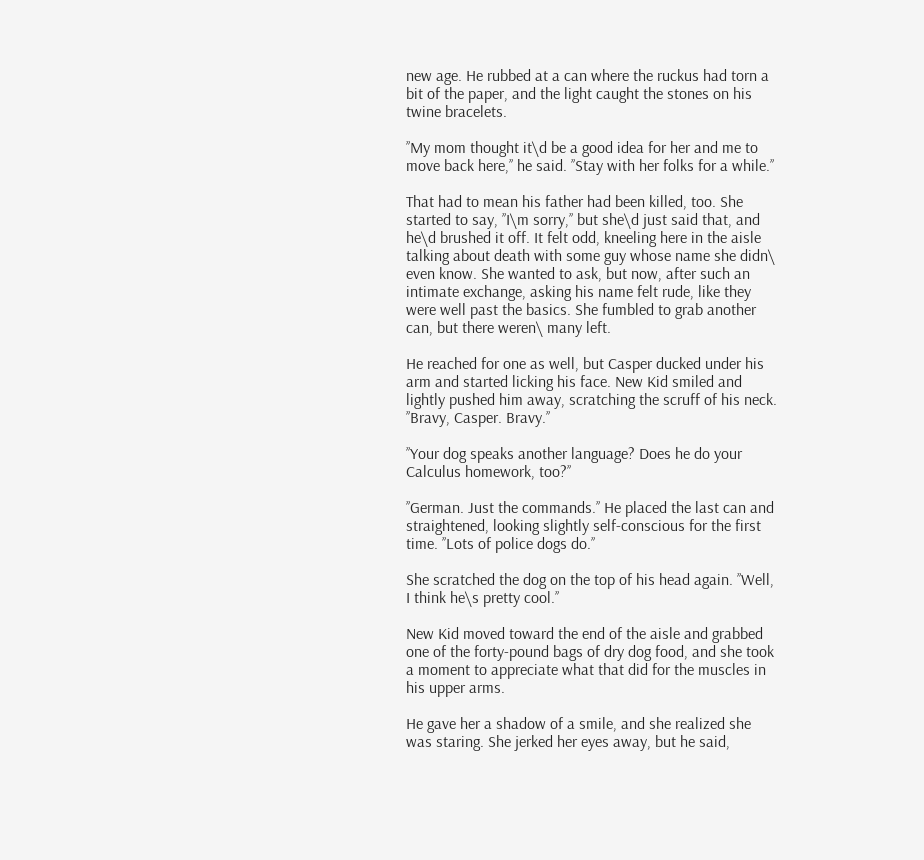new age. He rubbed at a can where the ruckus had torn a bit of the paper, and the light caught the stones on his twine bracelets.

’’My mom thought it\d be a good idea for her and me to move back here,’’ he said. ’’Stay with her folks for a while.’’

That had to mean his father had been killed, too. She started to say, ’’I\m sorry,’’ but she\d just said that, and he\d brushed it off. It felt odd, kneeling here in the aisle talking about death with some guy whose name she didn\ even know. She wanted to ask, but now, after such an intimate exchange, asking his name felt rude, like they were well past the basics. She fumbled to grab another can, but there weren\ many left.

He reached for one as well, but Casper ducked under his arm and started licking his face. New Kid smiled and lightly pushed him away, scratching the scruff of his neck. ’’Bravy, Casper. Bravy.’’

’’Your dog speaks another language? Does he do your Calculus homework, too?’’

’’German. Just the commands.’’ He placed the last can and straightened, looking slightly self-conscious for the first time. ’’Lots of police dogs do.’’

She scratched the dog on the top of his head again. ’’Well, I think he\s pretty cool.’’

New Kid moved toward the end of the aisle and grabbed one of the forty-pound bags of dry dog food, and she took a moment to appreciate what that did for the muscles in his upper arms.

He gave her a shadow of a smile, and she realized she was staring. She jerked her eyes away, but he said,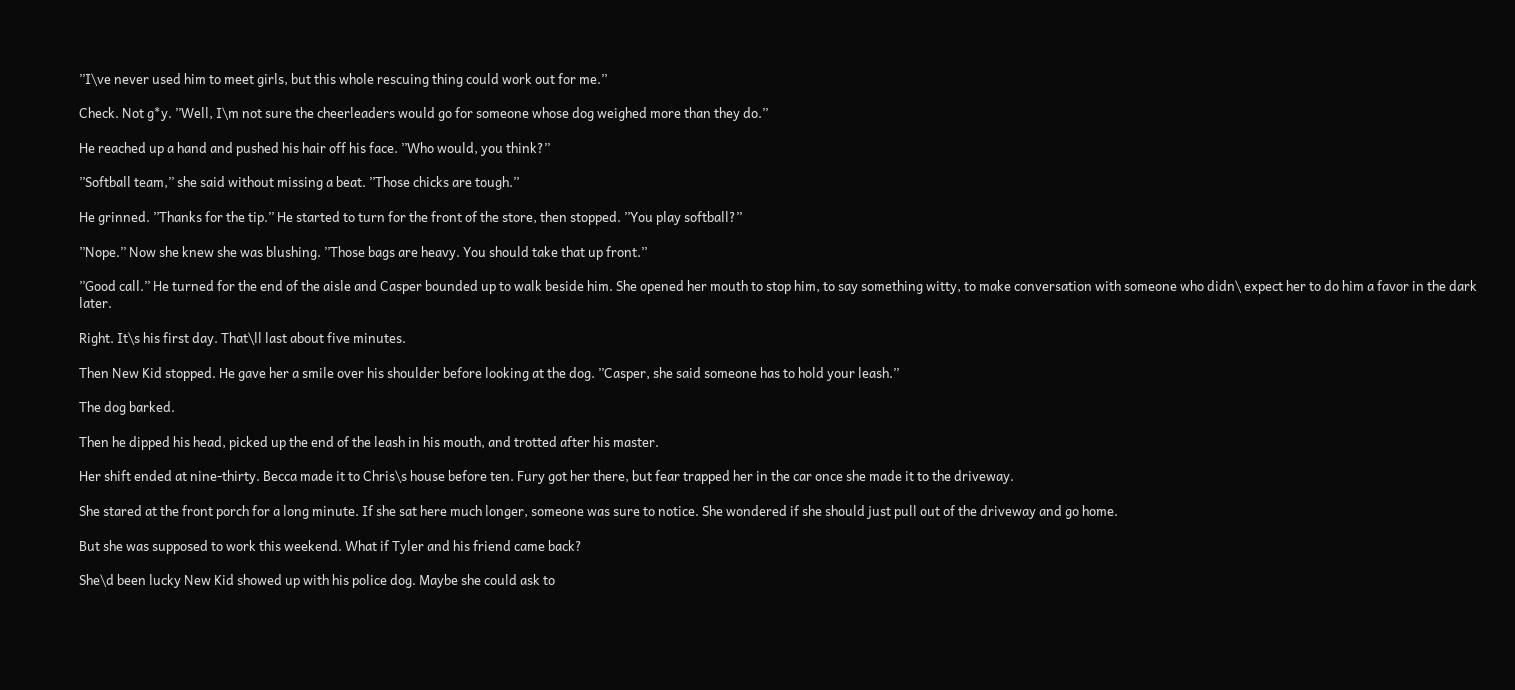’’I\ve never used him to meet girls, but this whole rescuing thing could work out for me.’’

Check. Not g*y. ’’Well, I\m not sure the cheerleaders would go for someone whose dog weighed more than they do.’’

He reached up a hand and pushed his hair off his face. ’’Who would, you think?’’

’’Softball team,’’ she said without missing a beat. ’’Those chicks are tough.’’

He grinned. ’’Thanks for the tip.’’ He started to turn for the front of the store, then stopped. ’’You play softball?’’

’’Nope.’’ Now she knew she was blushing. ’’Those bags are heavy. You should take that up front.’’

’’Good call.’’ He turned for the end of the aisle and Casper bounded up to walk beside him. She opened her mouth to stop him, to say something witty, to make conversation with someone who didn\ expect her to do him a favor in the dark later.

Right. It\s his first day. That\ll last about five minutes.

Then New Kid stopped. He gave her a smile over his shoulder before looking at the dog. ’’Casper, she said someone has to hold your leash.’’

The dog barked.

Then he dipped his head, picked up the end of the leash in his mouth, and trotted after his master.

Her shift ended at nine-thirty. Becca made it to Chris\s house before ten. Fury got her there, but fear trapped her in the car once she made it to the driveway.

She stared at the front porch for a long minute. If she sat here much longer, someone was sure to notice. She wondered if she should just pull out of the driveway and go home.

But she was supposed to work this weekend. What if Tyler and his friend came back?

She\d been lucky New Kid showed up with his police dog. Maybe she could ask to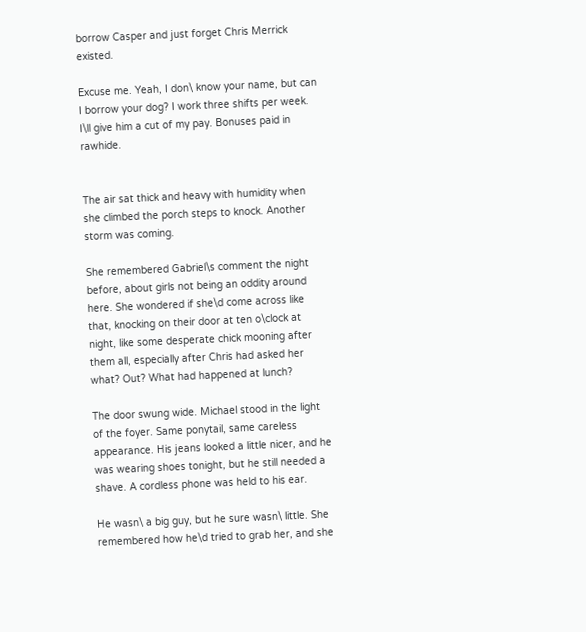borrow Casper and just forget Chris Merrick existed.

Excuse me. Yeah, I don\ know your name, but can I borrow your dog? I work three shifts per week. I\ll give him a cut of my pay. Bonuses paid in rawhide.


The air sat thick and heavy with humidity when she climbed the porch steps to knock. Another storm was coming.

She remembered Gabriel\s comment the night before, about girls not being an oddity around here. She wondered if she\d come across like that, knocking on their door at ten o\clock at night, like some desperate chick mooning after them all, especially after Chris had asked her what? Out? What had happened at lunch?

The door swung wide. Michael stood in the light of the foyer. Same ponytail, same careless appearance. His jeans looked a little nicer, and he was wearing shoes tonight, but he still needed a shave. A cordless phone was held to his ear.

He wasn\ a big guy, but he sure wasn\ little. She remembered how he\d tried to grab her, and she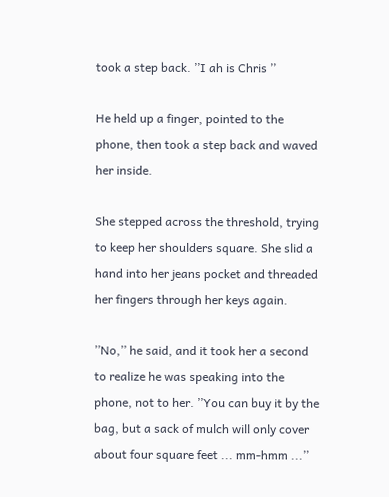took a step back. ’’I ah is Chris ’’

He held up a finger, pointed to the phone, then took a step back and waved her inside.

She stepped across the threshold, trying to keep her shoulders square. She slid a hand into her jeans pocket and threaded her fingers through her keys again.

’’No,’’ he said, and it took her a second to realize he was speaking into the phone, not to her. ’’You can buy it by the bag, but a sack of mulch will only cover about four square feet ... mm-hmm ...’’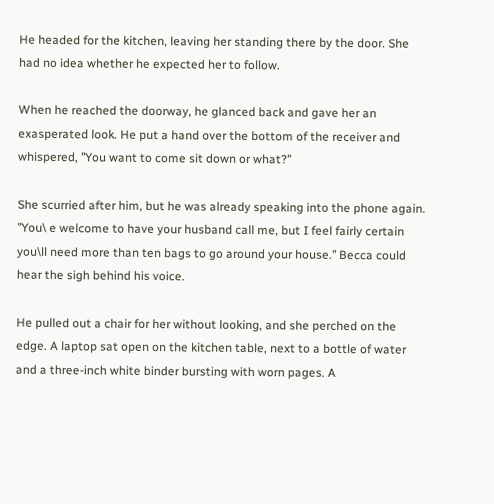He headed for the kitchen, leaving her standing there by the door. She had no idea whether he expected her to follow.

When he reached the doorway, he glanced back and gave her an exasperated look. He put a hand over the bottom of the receiver and whispered, ’’You want to come sit down or what?’’

She scurried after him, but he was already speaking into the phone again. ’’You\ e welcome to have your husband call me, but I feel fairly certain you\ll need more than ten bags to go around your house.’’ Becca could hear the sigh behind his voice.

He pulled out a chair for her without looking, and she perched on the edge. A laptop sat open on the kitchen table, next to a bottle of water and a three-inch white binder bursting with worn pages. A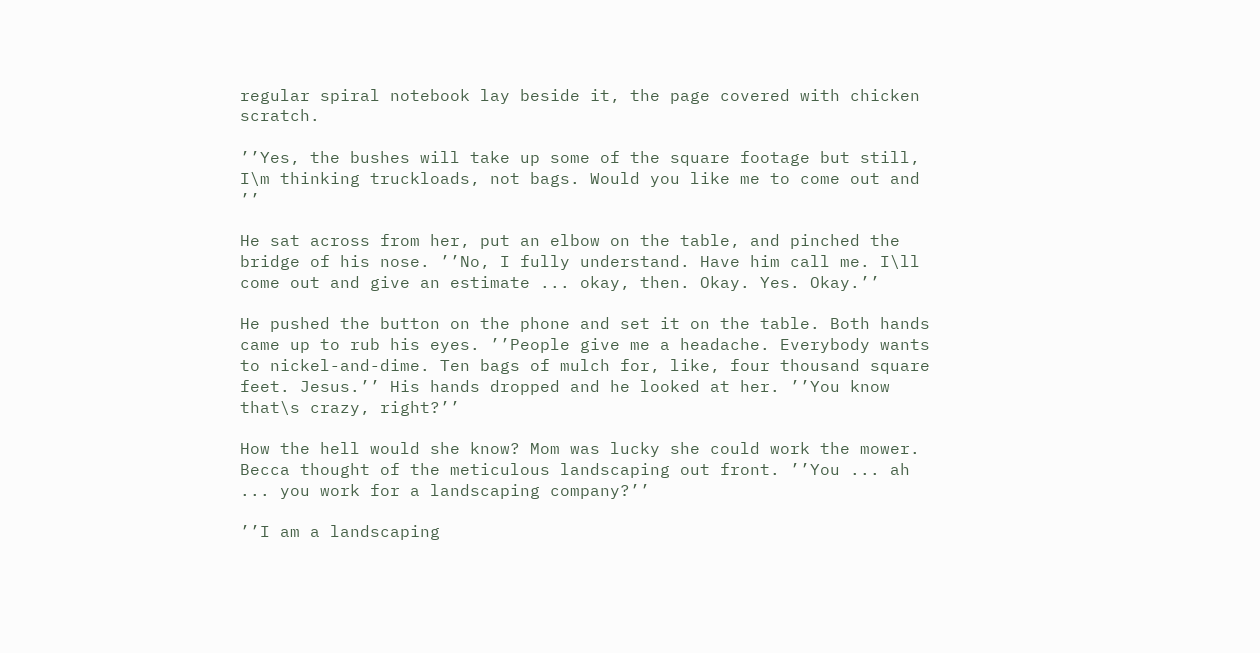regular spiral notebook lay beside it, the page covered with chicken scratch.

’’Yes, the bushes will take up some of the square footage but still, I\m thinking truckloads, not bags. Would you like me to come out and ’’

He sat across from her, put an elbow on the table, and pinched the bridge of his nose. ’’No, I fully understand. Have him call me. I\ll come out and give an estimate ... okay, then. Okay. Yes. Okay.’’

He pushed the button on the phone and set it on the table. Both hands came up to rub his eyes. ’’People give me a headache. Everybody wants to nickel-and-dime. Ten bags of mulch for, like, four thousand square feet. Jesus.’’ His hands dropped and he looked at her. ’’You know that\s crazy, right?’’

How the hell would she know? Mom was lucky she could work the mower. Becca thought of the meticulous landscaping out front. ’’You ... ah ... you work for a landscaping company?’’

’’I am a landscaping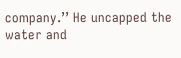company.’’ He uncapped the water and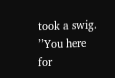took a swig. ’’You here for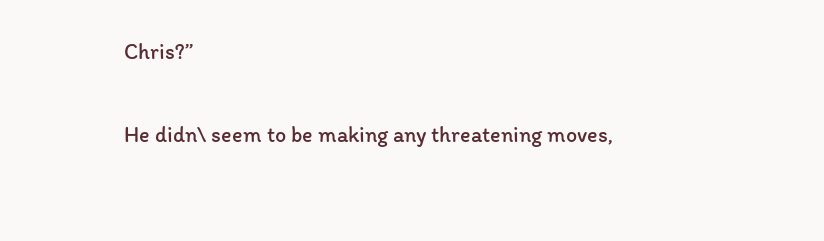Chris?’’

He didn\ seem to be making any threatening moves,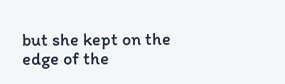but she kept on the edge of the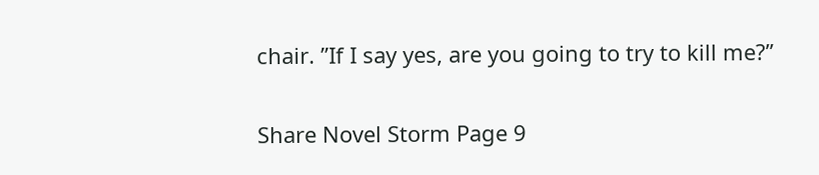chair. ’’If I say yes, are you going to try to kill me?’’

Share Novel Storm Page 9